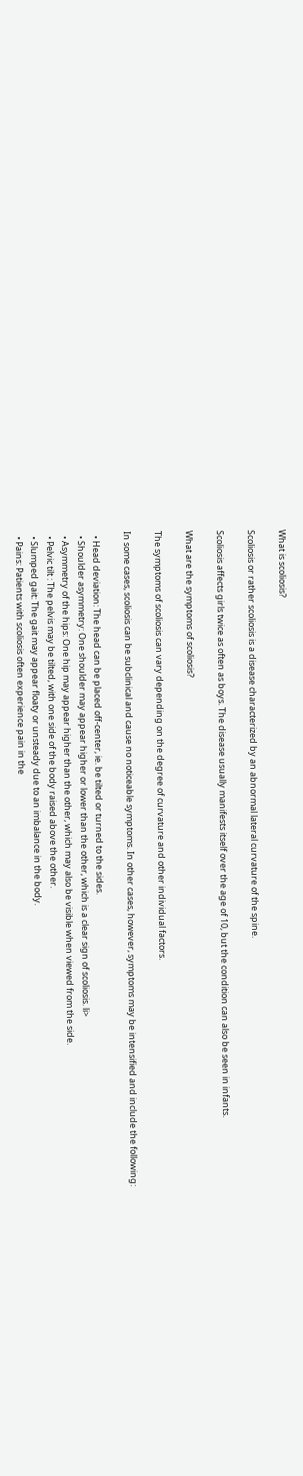What is scoliosis?

Scoliosis or rather scoliosis is a disease characterized by an abnormal lateral curvature of the spine.

Scoliosis affects girls twice as often as boys. The disease usually manifests itself over the age of 10, but the condition can also be seen in infants.

What are the symptoms of scoliosis?

The symptoms of scoliosis can vary depending on the degree of curvature and other individual factors.

In some cases, scoliosis can be subclinical and cause no noticeable symptoms. In other cases, however, symptoms may be intensified and include the following:

  • Head deviation: The head can be placed off-center, ie. be tilted or turned to the sides.
  • Shoulder asymmetry: One shoulder may appear higher or lower than the other, which is a clear sign of scoliosis. li>
  • Asymmetry of the hips: One hip may appear higher than the other, which may also be visible when viewed from the side.
  • Pelvic tilt : The pelvis may be tilted, with one side of the body raised above the other.
  • Slumped gait: The gait may appear floaty or unsteady due to an imbalance in the body.
  • Pains: Patients with scoliosis often experience pain in the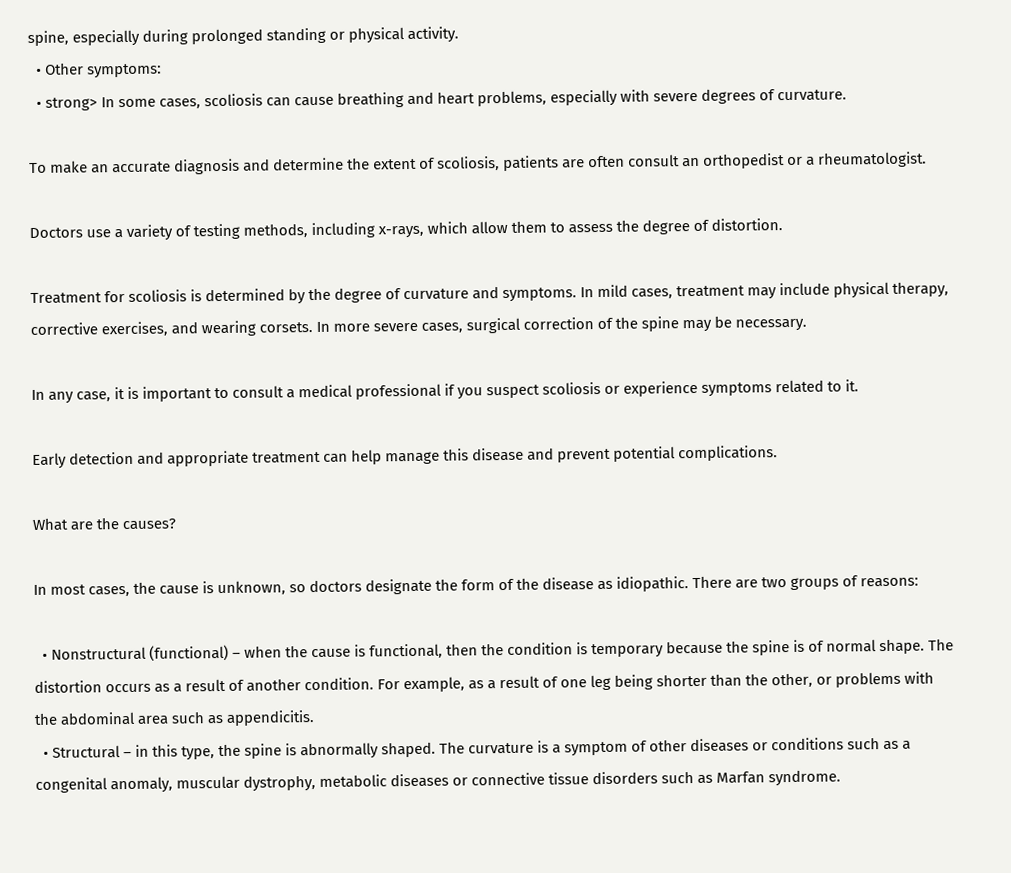spine, especially during prolonged standing or physical activity.
  • Other symptoms:
  • strong> In some cases, scoliosis can cause breathing and heart problems, especially with severe degrees of curvature.

To make an accurate diagnosis and determine the extent of scoliosis, patients are often consult an orthopedist or a rheumatologist.

Doctors use a variety of testing methods, including x-rays, which allow them to assess the degree of distortion.

Treatment for scoliosis is determined by the degree of curvature and symptoms. In mild cases, treatment may include physical therapy, corrective exercises, and wearing corsets. In more severe cases, surgical correction of the spine may be necessary.

In any case, it is important to consult a medical professional if you suspect scoliosis or experience symptoms related to it.

Early detection and appropriate treatment can help manage this disease and prevent potential complications.

What are the causes?

In most cases, the cause is unknown, so doctors designate the form of the disease as idiopathic. There are two groups of reasons:

  • Nonstructural (functional) – when the cause is functional, then the condition is temporary because the spine is of normal shape. The distortion occurs as a result of another condition. For example, as a result of one leg being shorter than the other, or problems with the abdominal area such as appendicitis.
  • Structural – in this type, the spine is abnormally shaped. The curvature is a symptom of other diseases or conditions such as a congenital anomaly, muscular dystrophy, metabolic diseases or connective tissue disorders such as Marfan syndrome.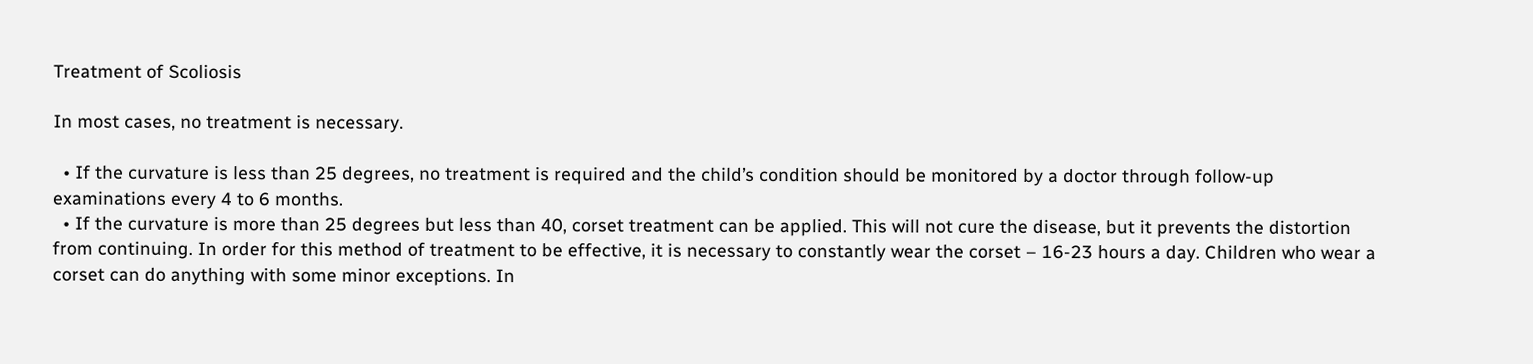Treatment of Scoliosis

In most cases, no treatment is necessary.

  • If the curvature is less than 25 degrees, no treatment is required and the child’s condition should be monitored by a doctor through follow-up examinations every 4 to 6 months.
  • If the curvature is more than 25 degrees but less than 40, corset treatment can be applied. This will not cure the disease, but it prevents the distortion from continuing. In order for this method of treatment to be effective, it is necessary to constantly wear the corset – 16-23 hours a day. Children who wear a corset can do anything with some minor exceptions. In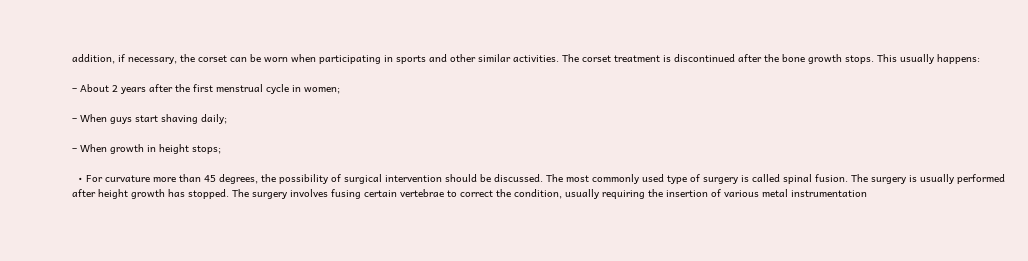addition, if necessary, the corset can be worn when participating in sports and other similar activities. The corset treatment is discontinued after the bone growth stops. This usually happens:

– About 2 years after the first menstrual cycle in women;

– When guys start shaving daily;

– When growth in height stops;

  • For curvature more than 45 degrees, the possibility of surgical intervention should be discussed. The most commonly used type of surgery is called spinal fusion. The surgery is usually performed after height growth has stopped. The surgery involves fusing certain vertebrae to correct the condition, usually requiring the insertion of various metal instrumentation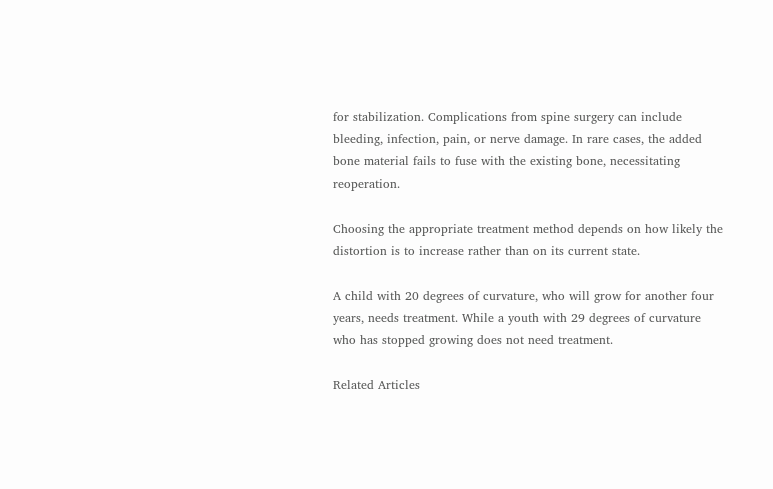for stabilization. Complications from spine surgery can include bleeding, infection, pain, or nerve damage. In rare cases, the added bone material fails to fuse with the existing bone, necessitating reoperation.

Choosing the appropriate treatment method depends on how likely the distortion is to increase rather than on its current state.

A child with 20 degrees of curvature, who will grow for another four years, needs treatment. While a youth with 29 degrees of curvature who has stopped growing does not need treatment.

Related Articles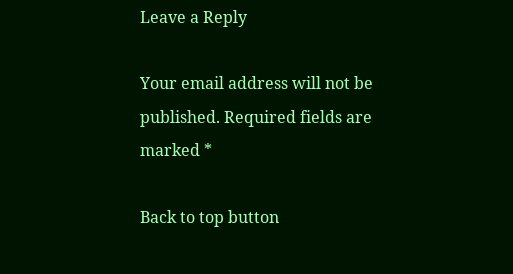Leave a Reply

Your email address will not be published. Required fields are marked *

Back to top button